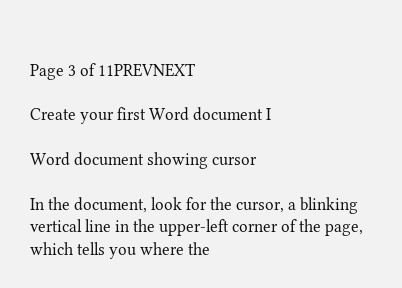Page 3 of 11PREVNEXT

Create your first Word document I

Word document showing cursor

In the document, look for the cursor, a blinking vertical line in the upper-left corner of the page, which tells you where the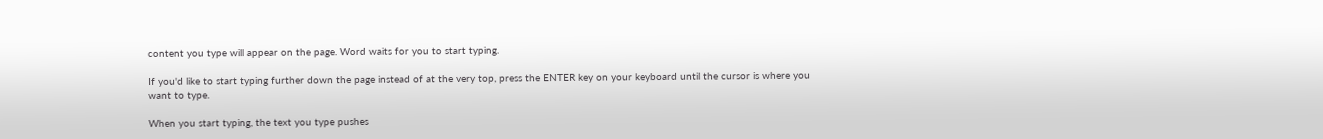content you type will appear on the page. Word waits for you to start typing.

If you'd like to start typing further down the page instead of at the very top, press the ENTER key on your keyboard until the cursor is where you want to type.

When you start typing, the text you type pushes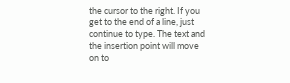the cursor to the right. If you get to the end of a line, just continue to type. The text and the insertion point will move on to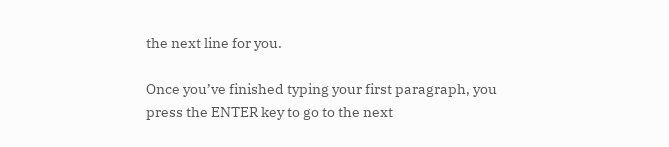the next line for you.

Once you’ve finished typing your first paragraph, you press the ENTER key to go to the next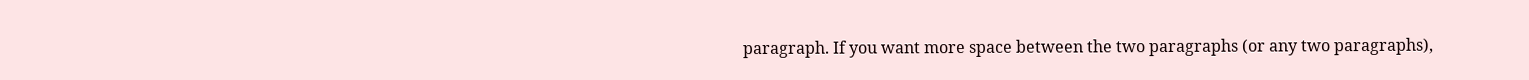paragraph. If you want more space between the two paragraphs (or any two paragraphs),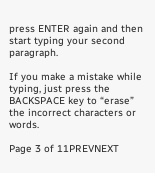press ENTER again and then start typing your second paragraph.

If you make a mistake while typing, just press the BACKSPACE key to “erase” the incorrect characters or words.

Page 3 of 11PREVNEXT